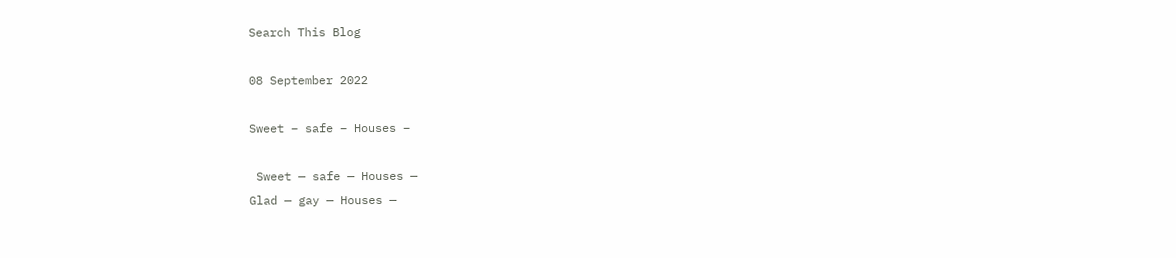Search This Blog

08 September 2022

Sweet – safe – Houses –

 Sweet — safe — Houses —
Glad — gay — Houses —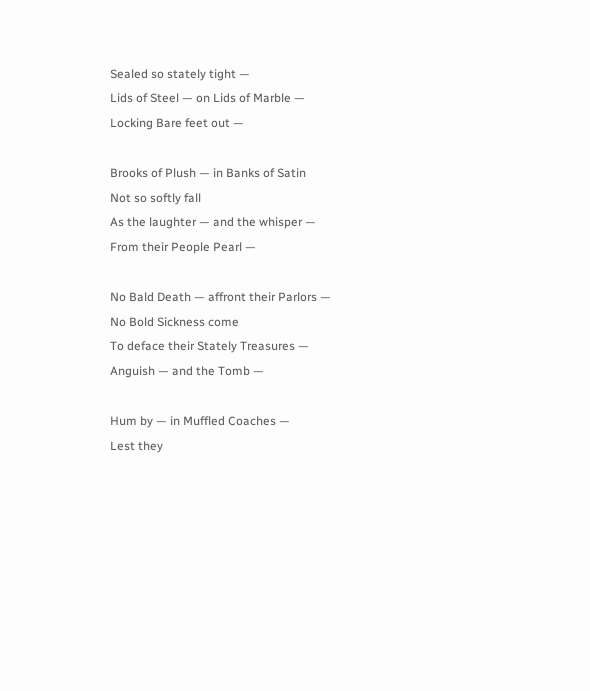Sealed so stately tight —
Lids of Steel — on Lids of Marble —
Locking Bare feet out —

Brooks of Plush — in Banks of Satin
Not so softly fall
As the laughter — and the whisper —
From their People Pearl —

No Bald Death — affront their Parlors —
No Bold Sickness come
To deface their Stately Treasures —
Anguish — and the Tomb —

Hum by — in Muffled Coaches —
Lest they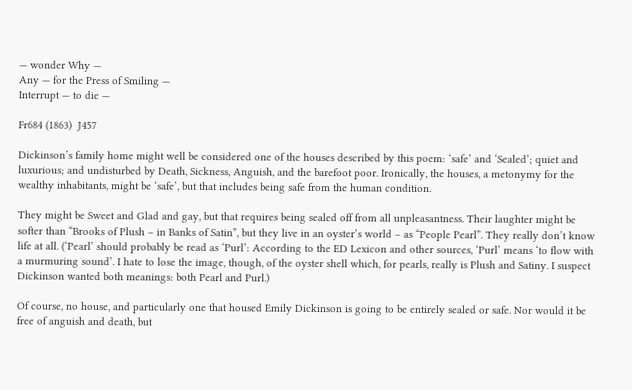— wonder Why —
Any — for the Press of Smiling —
Interrupt — to die —

Fr684 (1863)  J457

Dickinson’s family home might well be considered one of the houses described by this poem: ‘safe’ and ‘Sealed’; quiet and luxurious; and undisturbed by Death, Sickness, Anguish, and the barefoot poor. Ironically, the houses, a metonymy for the wealthy inhabitants, might be ‘safe’, but that includes being safe from the human condition.

They might be Sweet and Glad and gay, but that requires being sealed off from all unpleasantness. Their laughter might be softer than “Brooks of Plush – in Banks of Satin”, but they live in an oyster’s world – as “People Pearl”. They really don’t know life at all. (‘Pearl’ should probably be read as ‘Purl’: According to the ED Lexicon and other sources, ‘Purl’ means ‘to flow with a murmuring sound’. I hate to lose the image, though, of the oyster shell which, for pearls, really is Plush and Satiny. I suspect Dickinson wanted both meanings: both Pearl and Purl.)

Of course, no house, and particularly one that housed Emily Dickinson is going to be entirely sealed or safe. Nor would it be free of anguish and death, but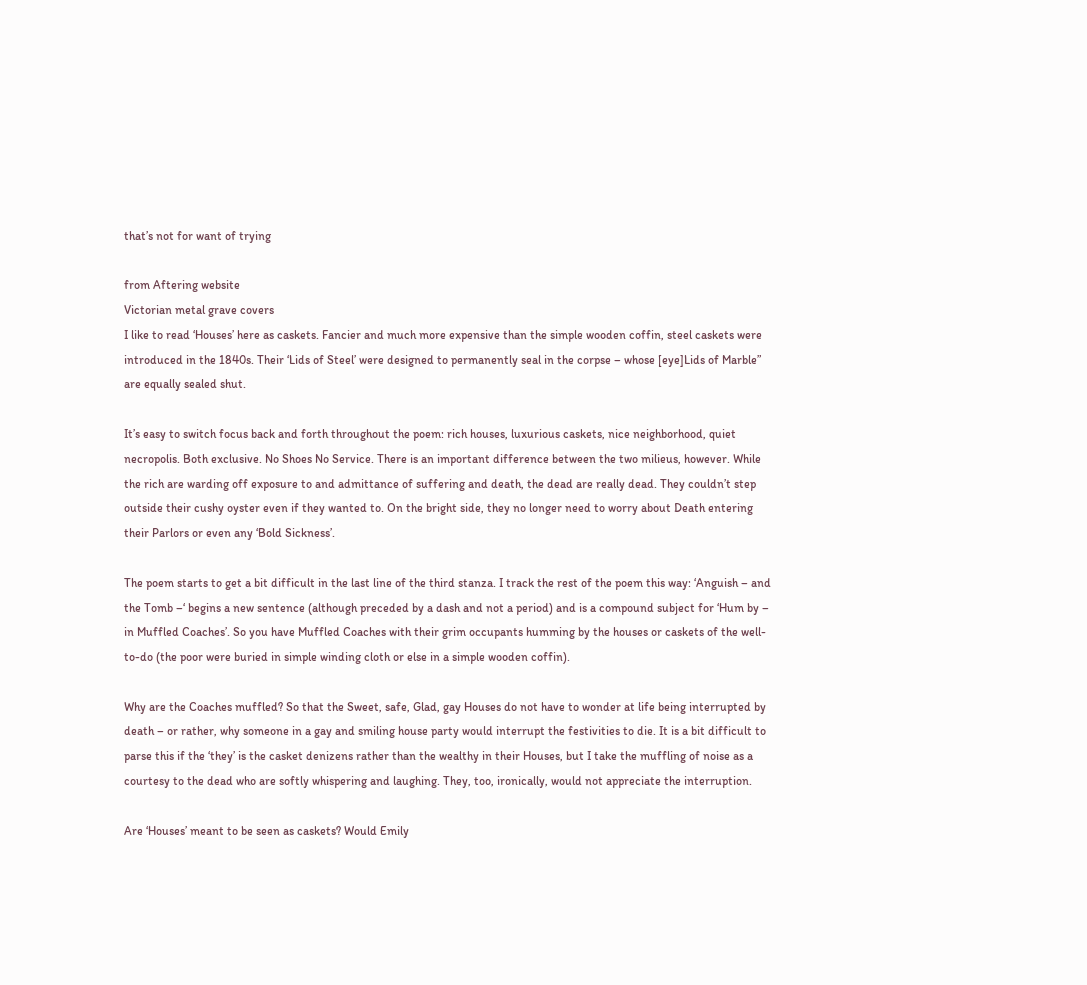that’s not for want of trying

from Aftering website
Victorian metal grave covers
I like to read ‘Houses’ here as caskets. Fancier and much more expensive than the simple wooden coffin, steel caskets were introduced in the 1840s. Their ‘Lids of Steel’ were designed to permanently seal in the corpse – whose [eye]Lids of Marble” are equally sealed shut.

It’s easy to switch focus back and forth throughout the poem: rich houses, luxurious caskets, nice neighborhood, quiet necropolis. Both exclusive. No Shoes No Service. There is an important difference between the two milieus, however. While the rich are warding off exposure to and admittance of suffering and death, the dead are really dead. They couldn’t step outside their cushy oyster even if they wanted to. On the bright side, they no longer need to worry about Death entering their Parlors or even any ‘Bold Sickness’.

The poem starts to get a bit difficult in the last line of the third stanza. I track the rest of the poem this way: ‘Anguish – and the Tomb –‘ begins a new sentence (although preceded by a dash and not a period) and is a compound subject for ‘Hum by – in Muffled Coaches’. So you have Muffled Coaches with their grim occupants humming by the houses or caskets of the well-to-do (the poor were buried in simple winding cloth or else in a simple wooden coffin).

Why are the Coaches muffled? So that the Sweet, safe, Glad, gay Houses do not have to wonder at life being interrupted by death – or rather, why someone in a gay and smiling house party would interrupt the festivities to die. It is a bit difficult to parse this if the ‘they’ is the casket denizens rather than the wealthy in their Houses, but I take the muffling of noise as a courtesy to the dead who are softly whispering and laughing. They, too, ironically, would not appreciate the interruption.

Are ‘Houses’ meant to be seen as caskets? Would Emily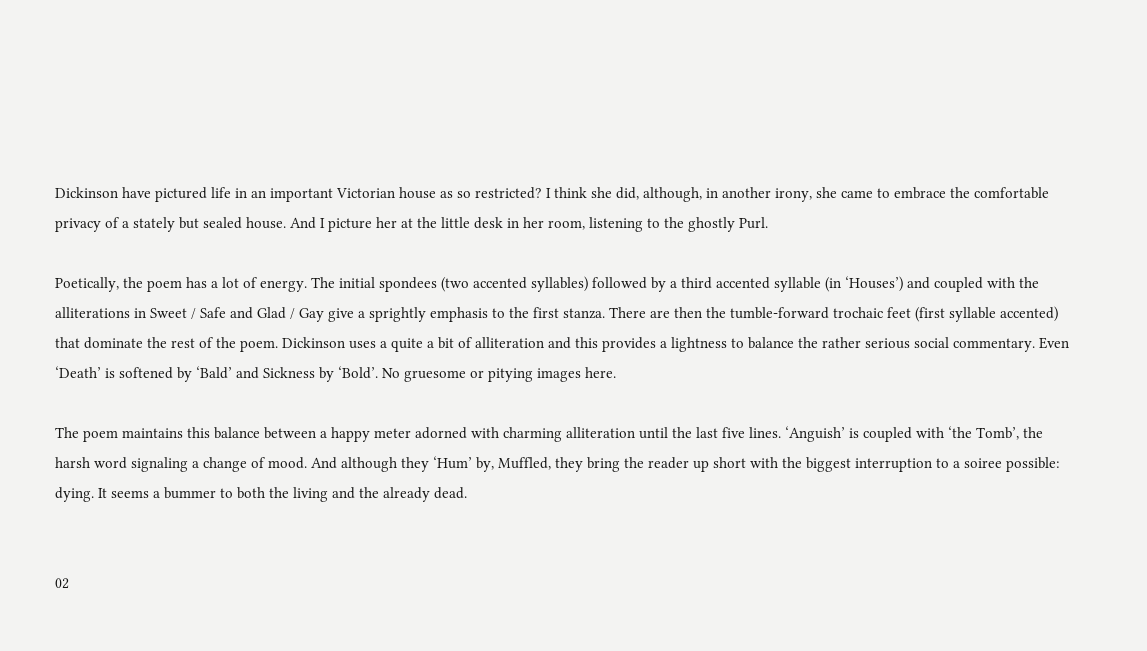Dickinson have pictured life in an important Victorian house as so restricted? I think she did, although, in another irony, she came to embrace the comfortable privacy of a stately but sealed house. And I picture her at the little desk in her room, listening to the ghostly Purl.

Poetically, the poem has a lot of energy. The initial spondees (two accented syllables) followed by a third accented syllable (in ‘Houses’) and coupled with the alliterations in Sweet / Safe and Glad / Gay give a sprightly emphasis to the first stanza. There are then the tumble-forward trochaic feet (first syllable accented) that dominate the rest of the poem. Dickinson uses a quite a bit of alliteration and this provides a lightness to balance the rather serious social commentary. Even ‘Death’ is softened by ‘Bald’ and Sickness by ‘Bold’. No gruesome or pitying images here.

The poem maintains this balance between a happy meter adorned with charming alliteration until the last five lines. ‘Anguish’ is coupled with ‘the Tomb’, the harsh word signaling a change of mood. And although they ‘Hum’ by, Muffled, they bring the reader up short with the biggest interruption to a soiree possible: dying. It seems a bummer to both the living and the already dead.


02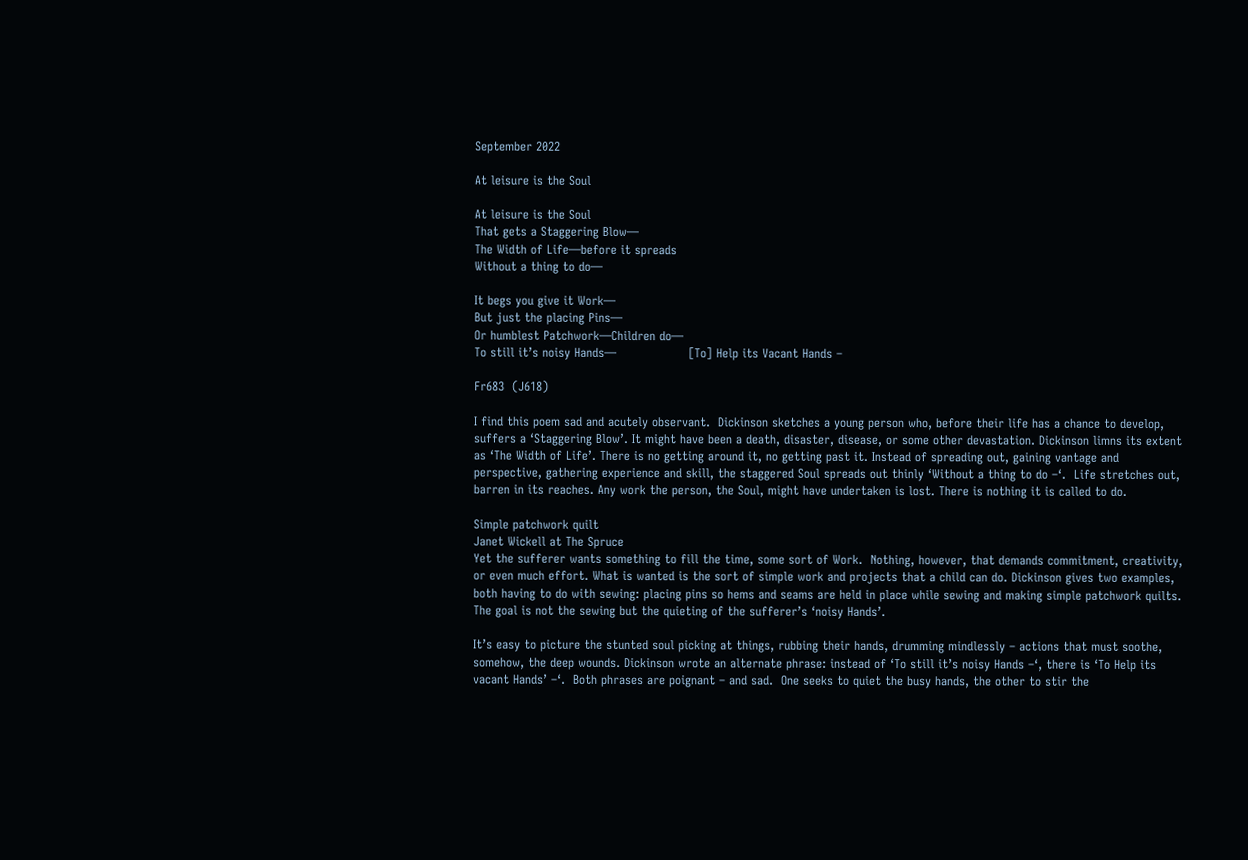September 2022

At leisure is the Soul

At leisure is the Soul
That gets a Staggering Blow—
The Width of Life—before it spreads
Without a thing to do—

It begs you give it Work—
But just the placing Pins—
Or humblest Patchwork—Children do—
To still it’s noisy Hands—                  [To] Help its Vacant Hands –

Fr683  (J618)

I find this poem sad and acutely observant.  Dickinson sketches a young person who, before their life has a chance to develop, suffers a ‘Staggering Blow’. It might have been a death, disaster, disease, or some other devastation. Dickinson limns its extent as ‘The Width of Life’. There is no getting around it, no getting past it. Instead of spreading out, gaining vantage and perspective, gathering experience and skill, the staggered Soul spreads out thinly ‘Without a thing to do –‘.  Life stretches out, barren in its reaches. Any work the person, the Soul, might have undertaken is lost. There is nothing it is called to do.

Simple patchwork quilt
Janet Wickell at The Spruce
Yet the sufferer wants something to fill the time, some sort of Work.  Nothing, however, that demands commitment, creativity, or even much effort. What is wanted is the sort of simple work and projects that a child can do. Dickinson gives two examples, both having to do with sewing: placing pins so hems and seams are held in place while sewing and making simple patchwork quilts. The goal is not the sewing but the quieting of the sufferer’s ‘noisy Hands’.

It’s easy to picture the stunted soul picking at things, rubbing their hands, drumming mindlessly – actions that must soothe, somehow, the deep wounds. Dickinson wrote an alternate phrase: instead of ‘To still it’s noisy Hands –‘, there is ‘To Help its vacant Hands’ –‘.  Both phrases are poignant – and sad.  One seeks to quiet the busy hands, the other to stir the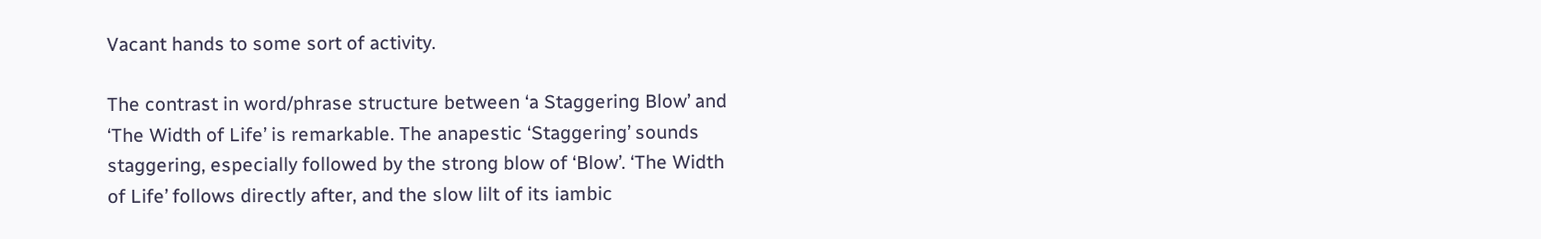Vacant hands to some sort of activity.

The contrast in word/phrase structure between ‘a Staggering Blow’ and ‘The Width of Life’ is remarkable. The anapestic ‘Staggering’ sounds staggering, especially followed by the strong blow of ‘Blow’. ‘The Width of Life’ follows directly after, and the slow lilt of its iambic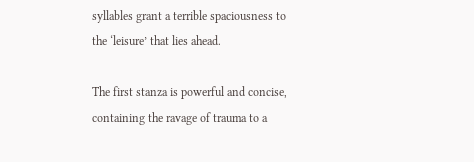syllables grant a terrible spaciousness to the ‘leisure’ that lies ahead.

The first stanza is powerful and concise, containing the ravage of trauma to a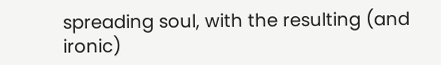spreading soul, with the resulting (and ironic)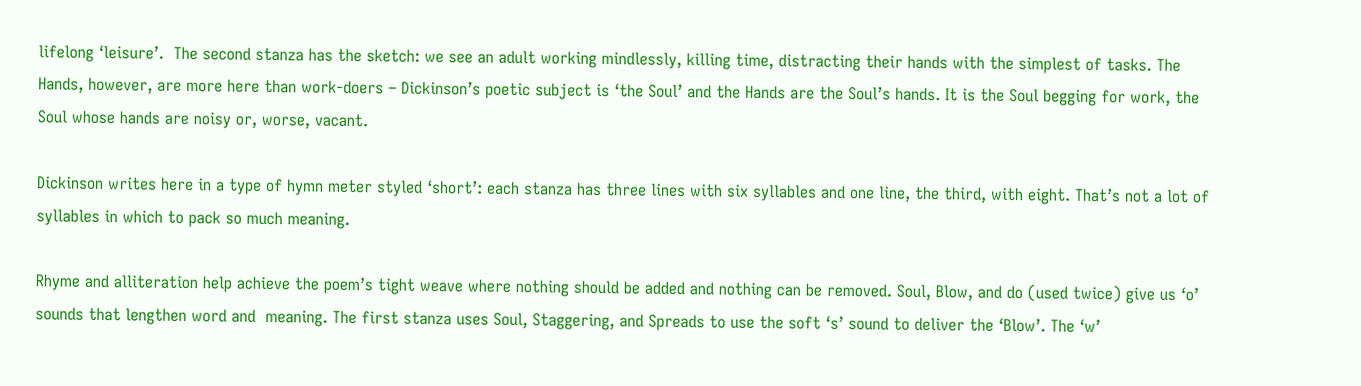lifelong ‘leisure’.  The second stanza has the sketch: we see an adult working mindlessly, killing time, distracting their hands with the simplest of tasks. The Hands, however, are more here than work-doers – Dickinson’s poetic subject is ‘the Soul’ and the Hands are the Soul’s hands. It is the Soul begging for work, the Soul whose hands are noisy or, worse, vacant.

Dickinson writes here in a type of hymn meter styled ‘short’: each stanza has three lines with six syllables and one line, the third, with eight. That’s not a lot of syllables in which to pack so much meaning.

Rhyme and alliteration help achieve the poem’s tight weave where nothing should be added and nothing can be removed. Soul, Blow, and do (used twice) give us ‘o’ sounds that lengthen word and  meaning. The first stanza uses Soul, Staggering, and Spreads to use the soft ‘s’ sound to deliver the ‘Blow’. The ‘w’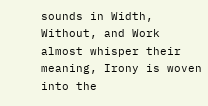sounds in Width, Without, and Work almost whisper their meaning, Irony is woven into the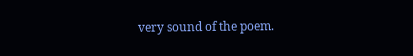very sound of the poem.